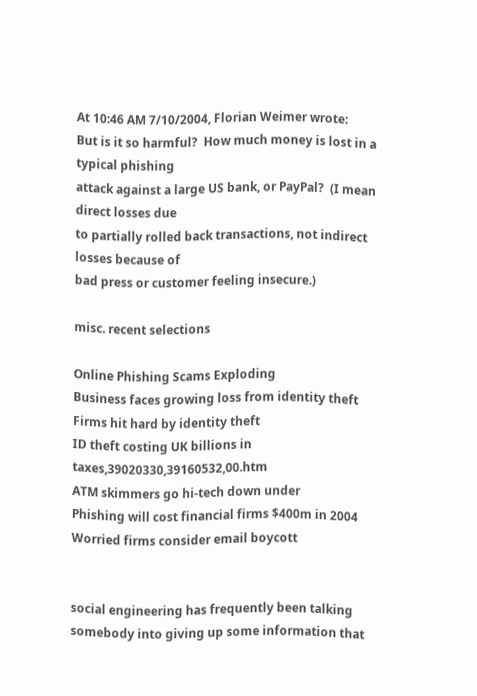At 10:46 AM 7/10/2004, Florian Weimer wrote:
But is it so harmful?  How much money is lost in a typical phishing
attack against a large US bank, or PayPal?  (I mean direct losses due
to partially rolled back transactions, not indirect losses because of
bad press or customer feeling insecure.)

misc. recent selections

Online Phishing Scams Exploding
Business faces growing loss from identity theft
Firms hit hard by identity theft
ID theft costing UK billions in taxes,39020330,39160532,00.htm
ATM skimmers go hi-tech down under
Phishing will cost financial firms $400m in 2004
Worried firms consider email boycott


social engineering has frequently been talking somebody into giving up some information that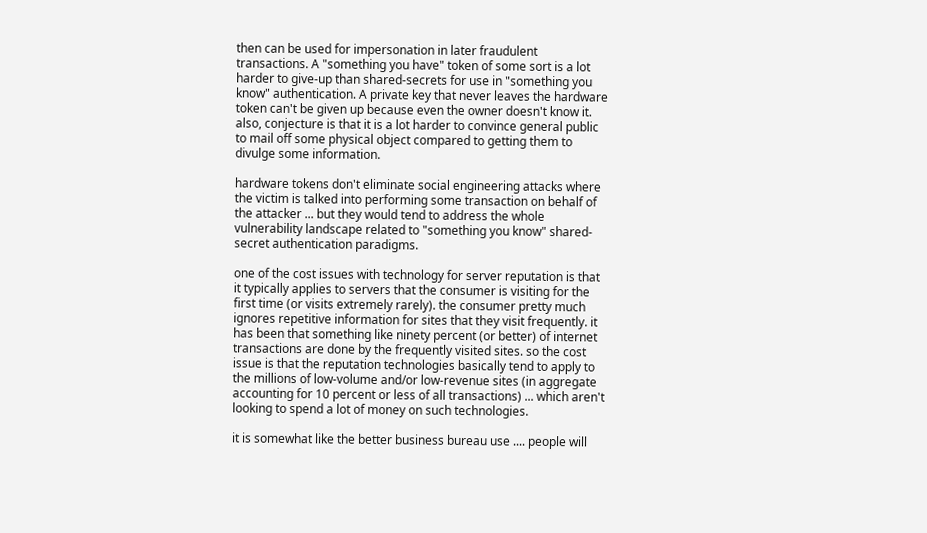then can be used for impersonation in later fraudulent transactions. A "something you have" token of some sort is a lot harder to give-up than shared-secrets for use in "something you know" authentication. A private key that never leaves the hardware token can't be given up because even the owner doesn't know it. also, conjecture is that it is a lot harder to convince general public to mail off some physical object compared to getting them to divulge some information.

hardware tokens don't eliminate social engineering attacks where the victim is talked into performing some transaction on behalf of the attacker ... but they would tend to address the whole vulnerability landscape related to "something you know" shared-secret authentication paradigms.

one of the cost issues with technology for server reputation is that it typically applies to servers that the consumer is visiting for the first time (or visits extremely rarely). the consumer pretty much ignores repetitive information for sites that they visit frequently. it has been that something like ninety percent (or better) of internet transactions are done by the frequently visited sites. so the cost issue is that the reputation technologies basically tend to apply to the millions of low-volume and/or low-revenue sites (in aggregate accounting for 10 percent or less of all transactions) ... which aren't looking to spend a lot of money on such technologies.

it is somewhat like the better business bureau use .... people will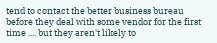tend to contact the better business bureau before they deal with some vendor for the first time .... but they aren't likely to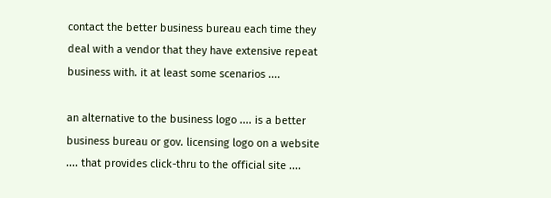contact the better business bureau each time they deal with a vendor that they have extensive repeat business with. it at least some scenarios ....

an alternative to the business logo .... is a better business bureau or gov. licensing logo on a website .... that provides click-thru to the official site ....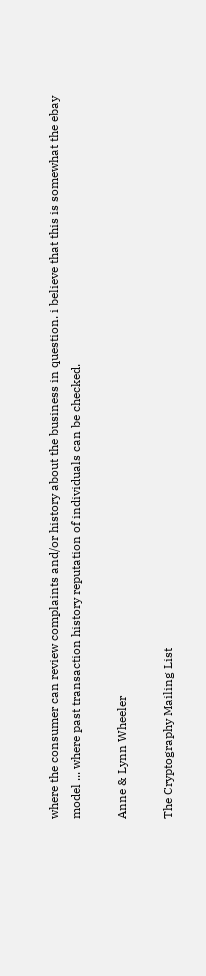where the consumer can review complaints and/or history about the business in question. i believe that this is somewhat the ebay model ... where past transaction history reputation of individuals can be checked.

Anne & Lynn Wheeler

The Cryptography Mailing List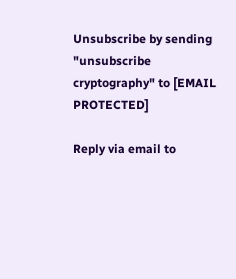Unsubscribe by sending "unsubscribe cryptography" to [EMAIL PROTECTED]

Reply via email to